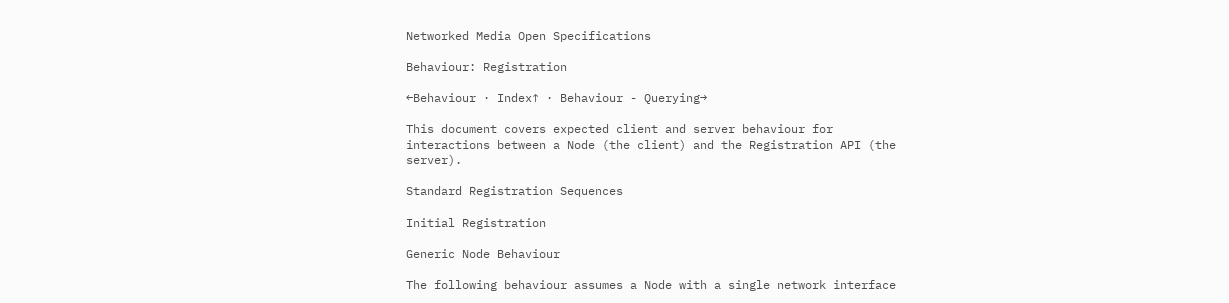Networked Media Open Specifications

Behaviour: Registration

←Behaviour · Index↑ · Behaviour - Querying→

This document covers expected client and server behaviour for interactions between a Node (the client) and the Registration API (the server).

Standard Registration Sequences

Initial Registration

Generic Node Behaviour

The following behaviour assumes a Node with a single network interface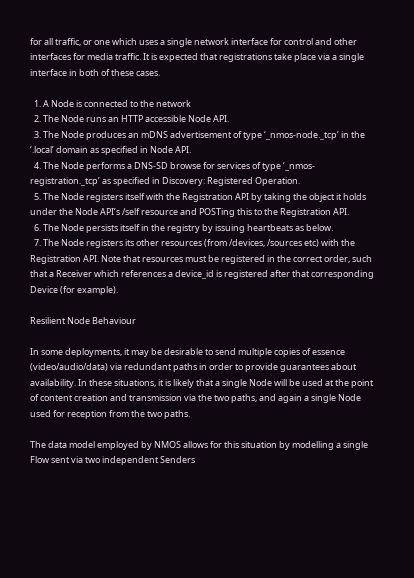for all traffic, or one which uses a single network interface for control and other interfaces for media traffic. It is expected that registrations take place via a single interface in both of these cases.

  1. A Node is connected to the network
  2. The Node runs an HTTP accessible Node API.
  3. The Node produces an mDNS advertisement of type ‘_nmos-node._tcp’ in the ‘.local’ domain as specified in Node API.
  4. The Node performs a DNS-SD browse for services of type ‘_nmos-registration._tcp’ as specified in Discovery: Registered Operation.
  5. The Node registers itself with the Registration API by taking the object it holds under the Node API’s /self resource and POSTing this to the Registration API.
  6. The Node persists itself in the registry by issuing heartbeats as below.
  7. The Node registers its other resources (from /devices, /sources etc) with the Registration API. Note that resources must be registered in the correct order, such that a Receiver which references a device_id is registered after that corresponding Device (for example).

Resilient Node Behaviour

In some deployments, it may be desirable to send multiple copies of essence (video/audio/data) via redundant paths in order to provide guarantees about availability. In these situations, it is likely that a single Node will be used at the point of content creation and transmission via the two paths, and again a single Node used for reception from the two paths.

The data model employed by NMOS allows for this situation by modelling a single Flow sent via two independent Senders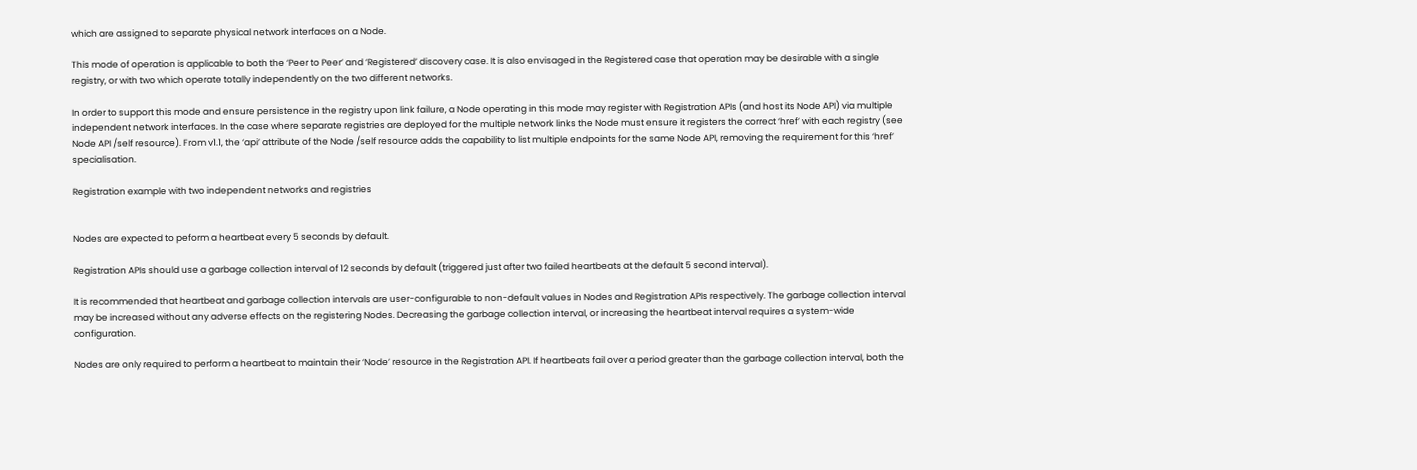which are assigned to separate physical network interfaces on a Node.

This mode of operation is applicable to both the ‘Peer to Peer’ and ‘Registered’ discovery case. It is also envisaged in the Registered case that operation may be desirable with a single registry, or with two which operate totally independently on the two different networks.

In order to support this mode and ensure persistence in the registry upon link failure, a Node operating in this mode may register with Registration APIs (and host its Node API) via multiple independent network interfaces. In the case where separate registries are deployed for the multiple network links the Node must ensure it registers the correct ‘href’ with each registry (see Node API /self resource). From v1.1, the ‘api’ attribute of the Node /self resource adds the capability to list multiple endpoints for the same Node API, removing the requirement for this ‘href’ specialisation.

Registration example with two independent networks and registries


Nodes are expected to peform a heartbeat every 5 seconds by default.

Registration APIs should use a garbage collection interval of 12 seconds by default (triggered just after two failed heartbeats at the default 5 second interval).

It is recommended that heartbeat and garbage collection intervals are user-configurable to non-default values in Nodes and Registration APIs respectively. The garbage collection interval may be increased without any adverse effects on the registering Nodes. Decreasing the garbage collection interval, or increasing the heartbeat interval requires a system-wide configuration.

Nodes are only required to perform a heartbeat to maintain their ‘Node’ resource in the Registration API. If heartbeats fail over a period greater than the garbage collection interval, both the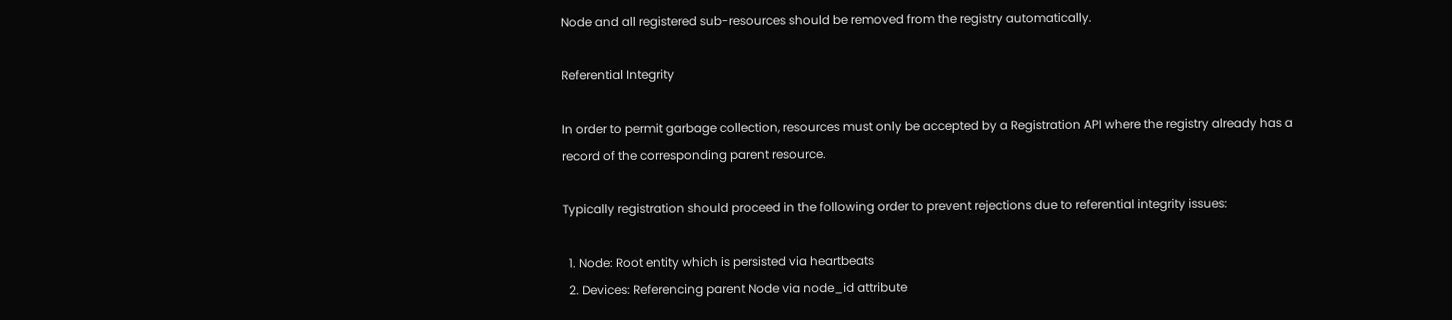Node and all registered sub-resources should be removed from the registry automatically.

Referential Integrity

In order to permit garbage collection, resources must only be accepted by a Registration API where the registry already has a record of the corresponding parent resource.

Typically registration should proceed in the following order to prevent rejections due to referential integrity issues:

  1. Node: Root entity which is persisted via heartbeats
  2. Devices: Referencing parent Node via node_id attribute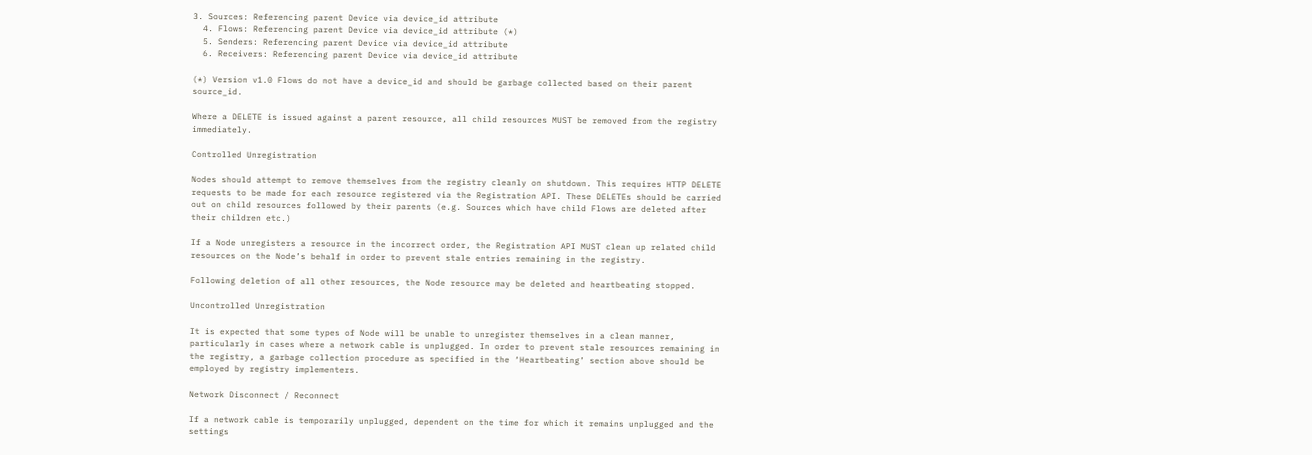3. Sources: Referencing parent Device via device_id attribute
  4. Flows: Referencing parent Device via device_id attribute (*)
  5. Senders: Referencing parent Device via device_id attribute
  6. Receivers: Referencing parent Device via device_id attribute

(*) Version v1.0 Flows do not have a device_id and should be garbage collected based on their parent source_id.

Where a DELETE is issued against a parent resource, all child resources MUST be removed from the registry immediately.

Controlled Unregistration

Nodes should attempt to remove themselves from the registry cleanly on shutdown. This requires HTTP DELETE requests to be made for each resource registered via the Registration API. These DELETEs should be carried out on child resources followed by their parents (e.g. Sources which have child Flows are deleted after their children etc.)

If a Node unregisters a resource in the incorrect order, the Registration API MUST clean up related child resources on the Node’s behalf in order to prevent stale entries remaining in the registry.

Following deletion of all other resources, the Node resource may be deleted and heartbeating stopped.

Uncontrolled Unregistration

It is expected that some types of Node will be unable to unregister themselves in a clean manner, particularly in cases where a network cable is unplugged. In order to prevent stale resources remaining in the registry, a garbage collection procedure as specified in the ‘Heartbeating’ section above should be employed by registry implementers.

Network Disconnect / Reconnect

If a network cable is temporarily unplugged, dependent on the time for which it remains unplugged and the settings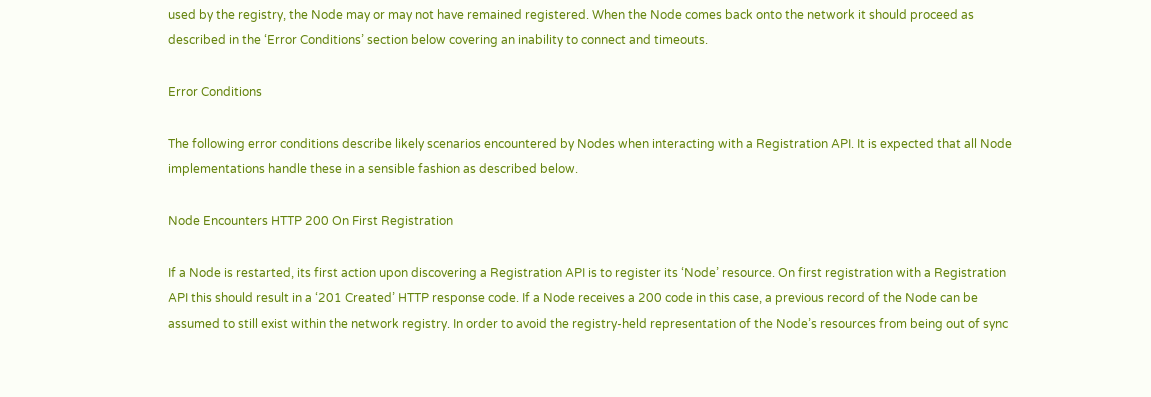used by the registry, the Node may or may not have remained registered. When the Node comes back onto the network it should proceed as described in the ‘Error Conditions’ section below covering an inability to connect and timeouts.

Error Conditions

The following error conditions describe likely scenarios encountered by Nodes when interacting with a Registration API. It is expected that all Node implementations handle these in a sensible fashion as described below.

Node Encounters HTTP 200 On First Registration

If a Node is restarted, its first action upon discovering a Registration API is to register its ‘Node’ resource. On first registration with a Registration API this should result in a ‘201 Created’ HTTP response code. If a Node receives a 200 code in this case, a previous record of the Node can be assumed to still exist within the network registry. In order to avoid the registry-held representation of the Node’s resources from being out of sync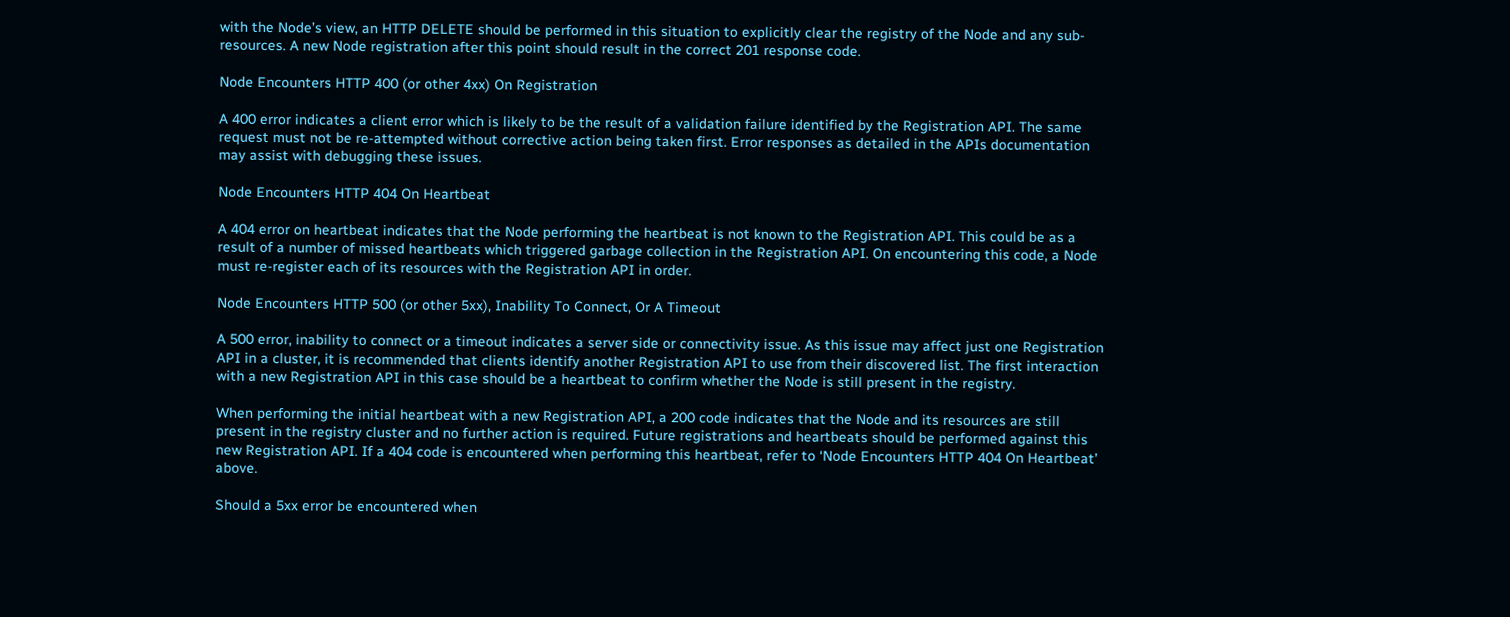with the Node’s view, an HTTP DELETE should be performed in this situation to explicitly clear the registry of the Node and any sub-resources. A new Node registration after this point should result in the correct 201 response code.

Node Encounters HTTP 400 (or other 4xx) On Registration

A 400 error indicates a client error which is likely to be the result of a validation failure identified by the Registration API. The same request must not be re-attempted without corrective action being taken first. Error responses as detailed in the APIs documentation may assist with debugging these issues.

Node Encounters HTTP 404 On Heartbeat

A 404 error on heartbeat indicates that the Node performing the heartbeat is not known to the Registration API. This could be as a result of a number of missed heartbeats which triggered garbage collection in the Registration API. On encountering this code, a Node must re-register each of its resources with the Registration API in order.

Node Encounters HTTP 500 (or other 5xx), Inability To Connect, Or A Timeout

A 500 error, inability to connect or a timeout indicates a server side or connectivity issue. As this issue may affect just one Registration API in a cluster, it is recommended that clients identify another Registration API to use from their discovered list. The first interaction with a new Registration API in this case should be a heartbeat to confirm whether the Node is still present in the registry.

When performing the initial heartbeat with a new Registration API, a 200 code indicates that the Node and its resources are still present in the registry cluster and no further action is required. Future registrations and heartbeats should be performed against this new Registration API. If a 404 code is encountered when performing this heartbeat, refer to ‘Node Encounters HTTP 404 On Heartbeat’ above.

Should a 5xx error be encountered when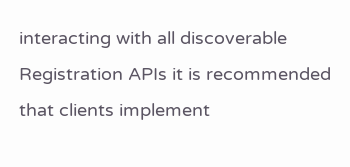interacting with all discoverable Registration APIs it is recommended that clients implement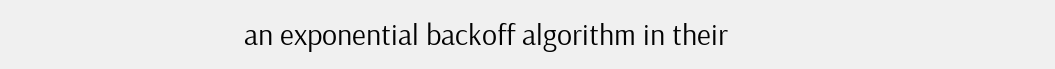an exponential backoff algorithm in their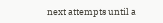next attempts until a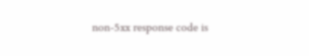non-5xx response code is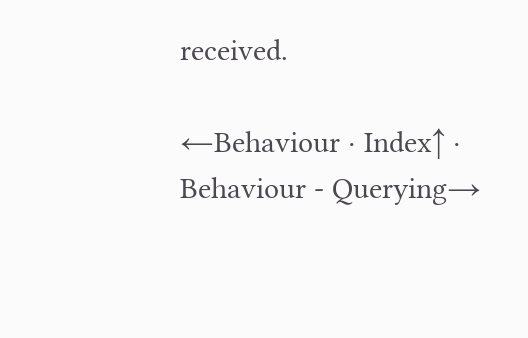received.

←Behaviour · Index↑ · Behaviour - Querying→